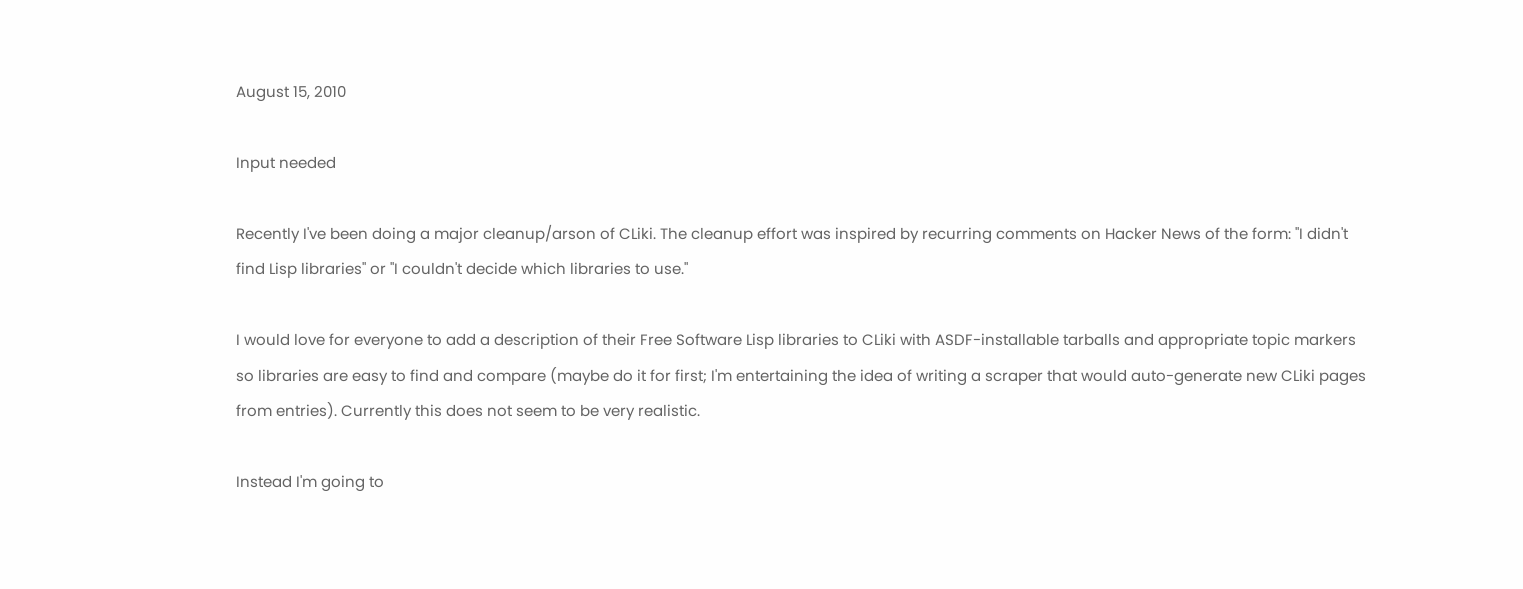August 15, 2010

Input needed

Recently I've been doing a major cleanup/arson of CLiki. The cleanup effort was inspired by recurring comments on Hacker News of the form: "I didn't find Lisp libraries" or "I couldn't decide which libraries to use."

I would love for everyone to add a description of their Free Software Lisp libraries to CLiki with ASDF-installable tarballs and appropriate topic markers so libraries are easy to find and compare (maybe do it for first; I'm entertaining the idea of writing a scraper that would auto-generate new CLiki pages from entries). Currently this does not seem to be very realistic.

Instead I'm going to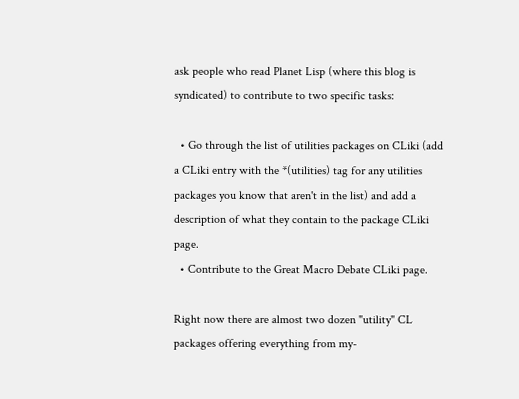ask people who read Planet Lisp (where this blog is syndicated) to contribute to two specific tasks:

  • Go through the list of utilities packages on CLiki (add a CLiki entry with the *(utilities) tag for any utilities packages you know that aren't in the list) and add a description of what they contain to the package CLiki page.
  • Contribute to the Great Macro Debate CLiki page.

Right now there are almost two dozen "utility" CL packages offering everything from my-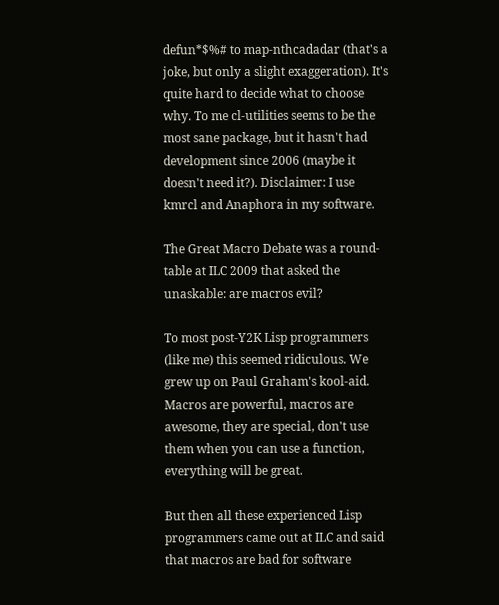defun*$%# to map-nthcadadar (that's a joke, but only a slight exaggeration). It's quite hard to decide what to choose why. To me cl-utilities seems to be the most sane package, but it hasn't had development since 2006 (maybe it doesn't need it?). Disclaimer: I use kmrcl and Anaphora in my software.

The Great Macro Debate was a round-table at ILC 2009 that asked the unaskable: are macros evil?

To most post-Y2K Lisp programmers (like me) this seemed ridiculous. We grew up on Paul Graham's kool-aid. Macros are powerful, macros are awesome, they are special, don't use them when you can use a function, everything will be great.

But then all these experienced Lisp programmers came out at ILC and said that macros are bad for software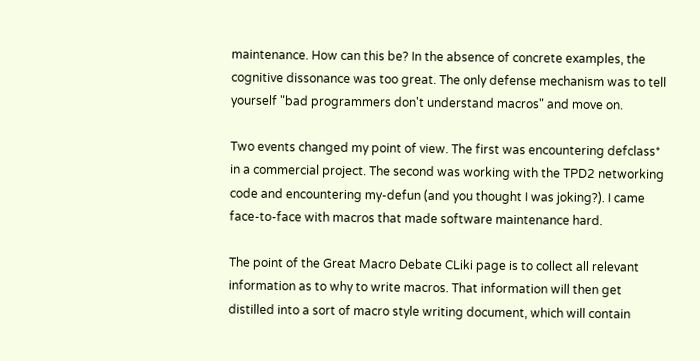maintenance. How can this be? In the absence of concrete examples, the cognitive dissonance was too great. The only defense mechanism was to tell yourself "bad programmers don't understand macros" and move on.

Two events changed my point of view. The first was encountering defclass* in a commercial project. The second was working with the TPD2 networking code and encountering my-defun (and you thought I was joking?). I came face-to-face with macros that made software maintenance hard.

The point of the Great Macro Debate CLiki page is to collect all relevant information as to why to write macros. That information will then get distilled into a sort of macro style writing document, which will contain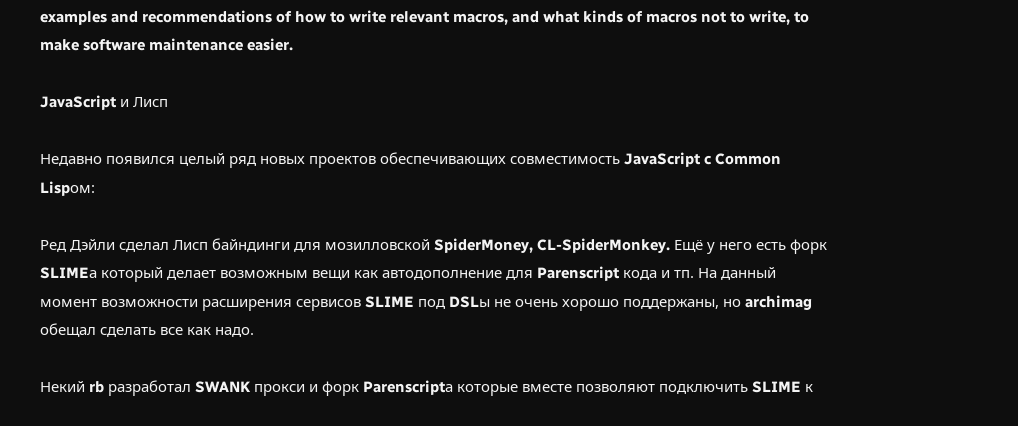examples and recommendations of how to write relevant macros, and what kinds of macros not to write, to make software maintenance easier.

JavaScript и Лисп

Недавно появился целый ряд новых проектов обеспечивающих совместимость JavaScript c Common Lispом:

Ред Дэйли сделал Лисп байндинги для мозилловской SpiderMoney, CL-SpiderMonkey. Ещё у него есть форк SLIMEа который делает возможным вещи как автодополнение для Parenscript кода и тп. На данный момент возможности расширения сервисов SLIME под DSLы не очень хорошо поддержаны, но archimag обещал сделать все как надо.

Некий rb разработал SWANK прокси и форк Parenscriptа которые вместе позволяют подключить SLIME к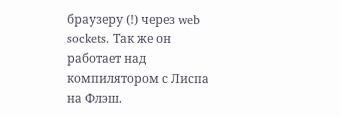браузеру (!) через web sockets. Так же он работает над компилятором с Лиспа на Флэш.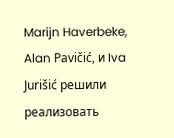Marijn Haverbeke, Alan Pavičić, и Iva Jurišić решили реализовать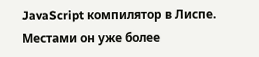JavaScript компилятор в Лиспе. Местами он уже более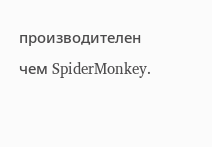производителен чем SpiderMonkey.